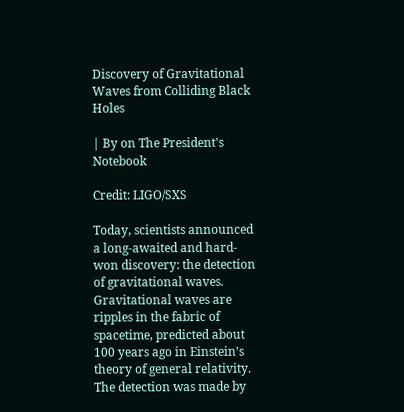Discovery of Gravitational Waves from Colliding Black Holes

| By on The President's Notebook

Credit: LIGO/SXS

Today, scientists announced a long-awaited and hard-won discovery: the detection of gravitational waves.  Gravitational waves are ripples in the fabric of spacetime, predicted about 100 years ago in Einstein’s theory of general relativity. The detection was made by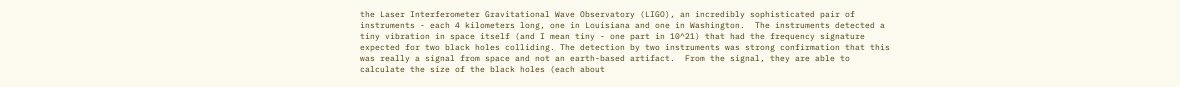the Laser Interferometer Gravitational Wave Observatory (LIGO), an incredibly sophisticated pair of instruments - each 4 kilometers long, one in Louisiana and one in Washington.  The instruments detected a tiny vibration in space itself (and I mean tiny - one part in 10^21) that had the frequency signature expected for two black holes colliding. The detection by two instruments was strong confirmation that this was really a signal from space and not an earth-based artifact.  From the signal, they are able to calculate the size of the black holes (each about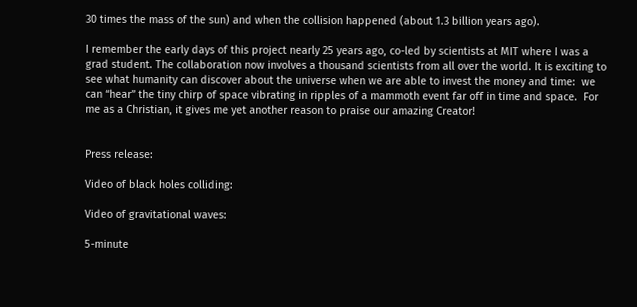30 times the mass of the sun) and when the collision happened (about 1.3 billion years ago).

I remember the early days of this project nearly 25 years ago, co-led by scientists at MIT where I was a grad student. The collaboration now involves a thousand scientists from all over the world. It is exciting to see what humanity can discover about the universe when we are able to invest the money and time:  we can “hear” the tiny chirp of space vibrating in ripples of a mammoth event far off in time and space.  For me as a Christian, it gives me yet another reason to praise our amazing Creator!


Press release:

Video of black holes colliding:

Video of gravitational waves:

5-minute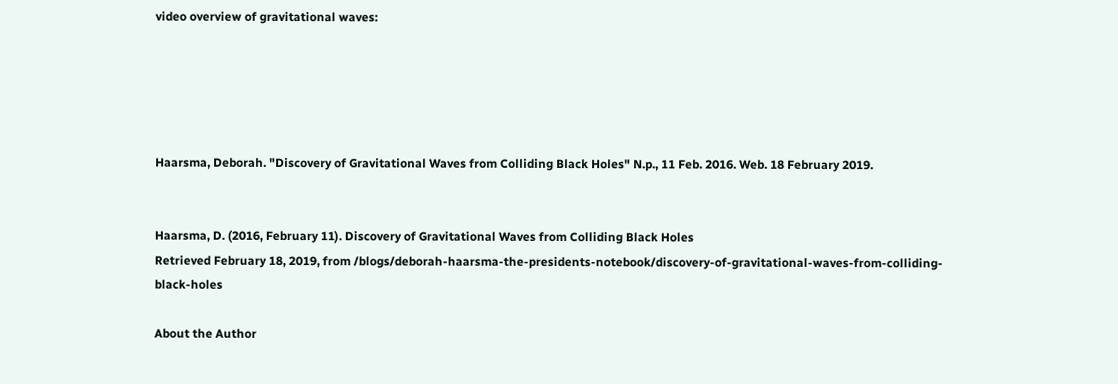video overview of gravitational waves:





Haarsma, Deborah. "Discovery of Gravitational Waves from Colliding Black Holes" N.p., 11 Feb. 2016. Web. 18 February 2019.


Haarsma, D. (2016, February 11). Discovery of Gravitational Waves from Colliding Black Holes
Retrieved February 18, 2019, from /blogs/deborah-haarsma-the-presidents-notebook/discovery-of-gravitational-waves-from-colliding-black-holes

About the Author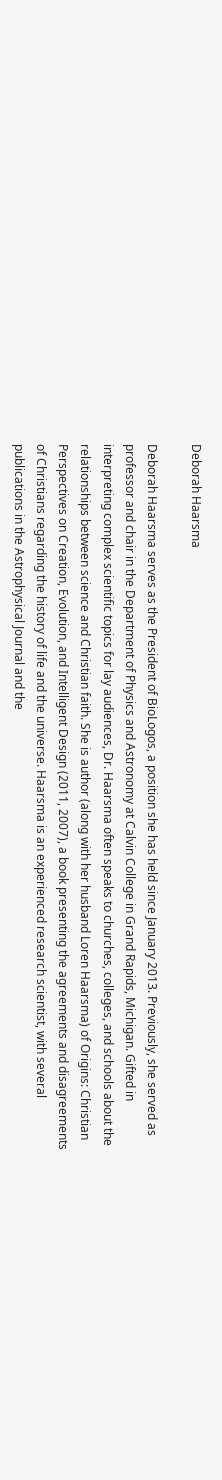Deborah Haarsma

Deborah Haarsma serves as the President of BioLogos, a position she has held since January 2013. Previously, she served as professor and chair in the Department of Physics and Astronomy at Calvin College in Grand Rapids, Michigan. Gifted in interpreting complex scientific topics for lay audiences, Dr. Haarsma often speaks to churches, colleges, and schools about the relationships between science and Christian faith. She is author (along with her husband Loren Haarsma) of Origins: Christian Perspectives on Creation, Evolution, and Intelligent Design (2011, 2007), a book presenting the agreements and disagreements of Christians regarding the history of life and the universe. Haarsma is an experienced research scientist, with several publications in the Astrophysical Journal and the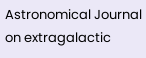Astronomical Journal on extragalactic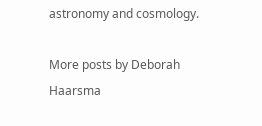astronomy and cosmology.

More posts by Deborah Haarsma